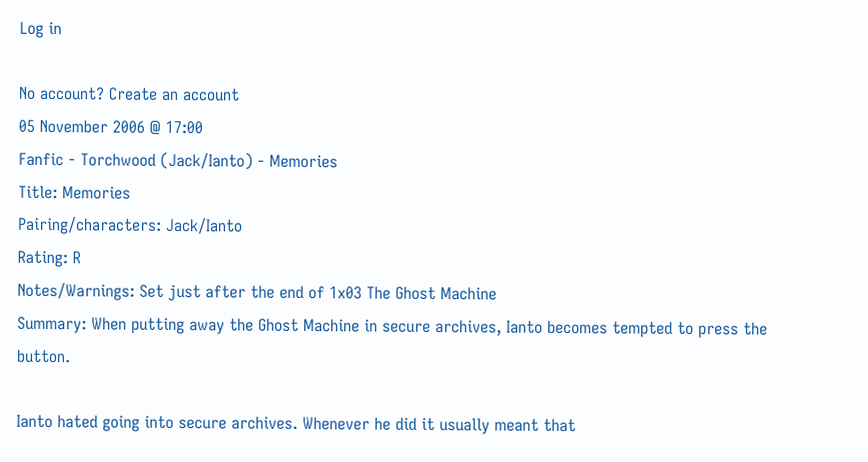Log in

No account? Create an account
05 November 2006 @ 17:00
Fanfic - Torchwood (Jack/Ianto) - Memories
Title: Memories
Pairing/characters: Jack/Ianto
Rating: R
Notes/Warnings: Set just after the end of 1x03 The Ghost Machine
Summary: When putting away the Ghost Machine in secure archives, Ianto becomes tempted to press the button.

Ianto hated going into secure archives. Whenever he did it usually meant that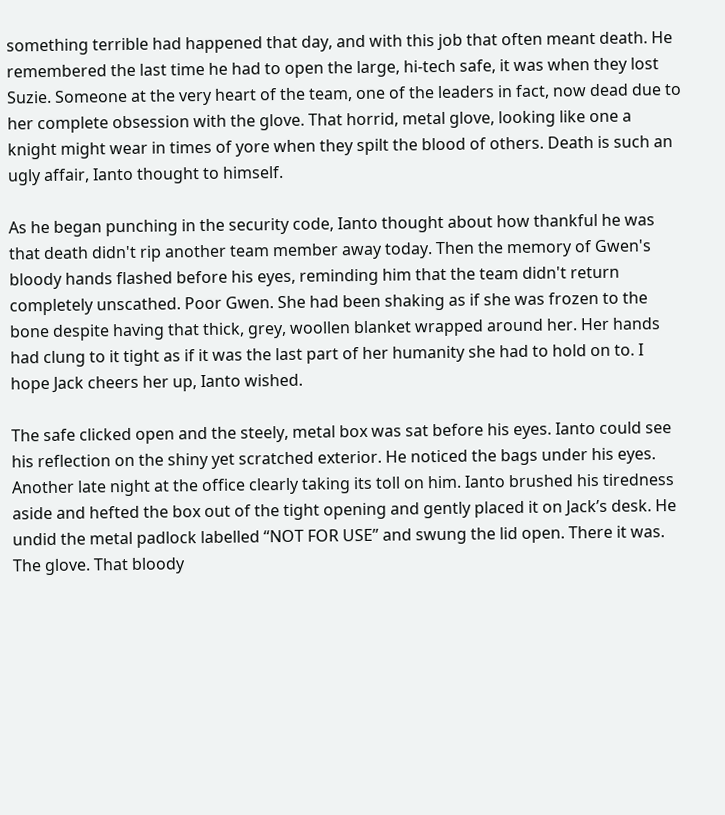something terrible had happened that day, and with this job that often meant death. He remembered the last time he had to open the large, hi-tech safe, it was when they lost Suzie. Someone at the very heart of the team, one of the leaders in fact, now dead due to her complete obsession with the glove. That horrid, metal glove, looking like one a knight might wear in times of yore when they spilt the blood of others. Death is such an ugly affair, Ianto thought to himself.

As he began punching in the security code, Ianto thought about how thankful he was that death didn't rip another team member away today. Then the memory of Gwen's bloody hands flashed before his eyes, reminding him that the team didn't return completely unscathed. Poor Gwen. She had been shaking as if she was frozen to the bone despite having that thick, grey, woollen blanket wrapped around her. Her hands had clung to it tight as if it was the last part of her humanity she had to hold on to. I hope Jack cheers her up, Ianto wished.

The safe clicked open and the steely, metal box was sat before his eyes. Ianto could see his reflection on the shiny yet scratched exterior. He noticed the bags under his eyes. Another late night at the office clearly taking its toll on him. Ianto brushed his tiredness aside and hefted the box out of the tight opening and gently placed it on Jack’s desk. He undid the metal padlock labelled “NOT FOR USE” and swung the lid open. There it was. The glove. That bloody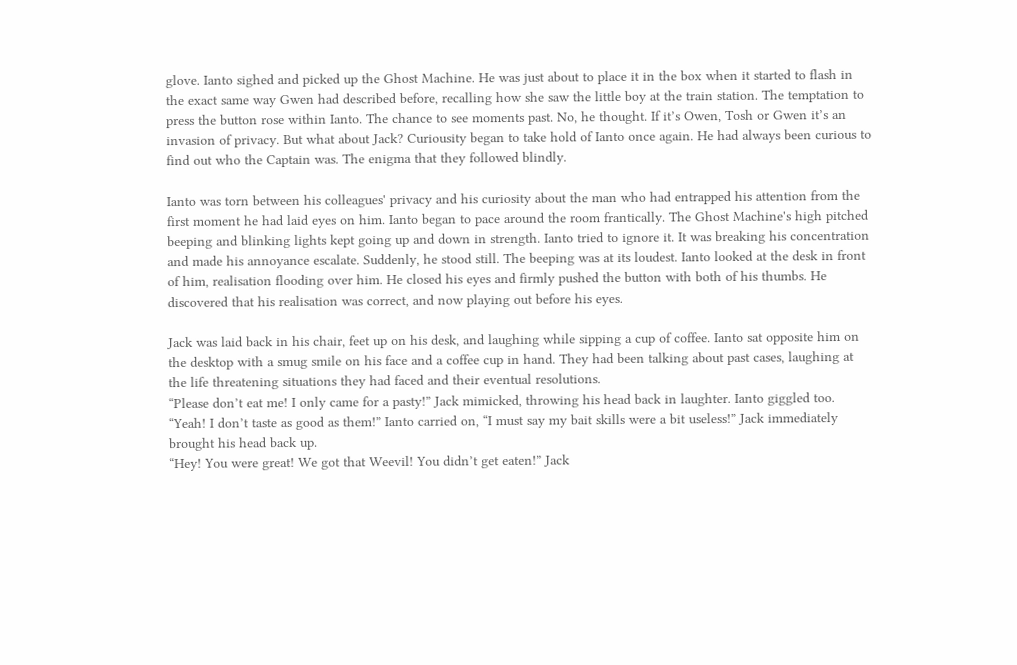glove. Ianto sighed and picked up the Ghost Machine. He was just about to place it in the box when it started to flash in the exact same way Gwen had described before, recalling how she saw the little boy at the train station. The temptation to press the button rose within Ianto. The chance to see moments past. No, he thought. If it’s Owen, Tosh or Gwen it’s an invasion of privacy. But what about Jack? Curiousity began to take hold of Ianto once again. He had always been curious to find out who the Captain was. The enigma that they followed blindly.

Ianto was torn between his colleagues' privacy and his curiosity about the man who had entrapped his attention from the first moment he had laid eyes on him. Ianto began to pace around the room frantically. The Ghost Machine's high pitched beeping and blinking lights kept going up and down in strength. Ianto tried to ignore it. It was breaking his concentration and made his annoyance escalate. Suddenly, he stood still. The beeping was at its loudest. Ianto looked at the desk in front of him, realisation flooding over him. He closed his eyes and firmly pushed the button with both of his thumbs. He discovered that his realisation was correct, and now playing out before his eyes.

Jack was laid back in his chair, feet up on his desk, and laughing while sipping a cup of coffee. Ianto sat opposite him on the desktop with a smug smile on his face and a coffee cup in hand. They had been talking about past cases, laughing at the life threatening situations they had faced and their eventual resolutions.
“Please don’t eat me! I only came for a pasty!” Jack mimicked, throwing his head back in laughter. Ianto giggled too.
“Yeah! I don’t taste as good as them!” Ianto carried on, “I must say my bait skills were a bit useless!” Jack immediately brought his head back up.
“Hey! You were great! We got that Weevil! You didn’t get eaten!” Jack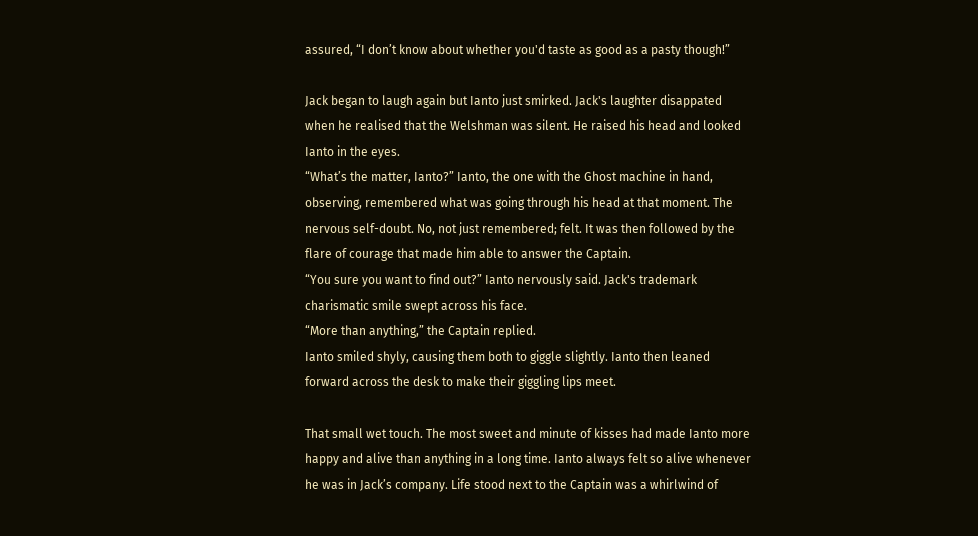assured, “I don’t know about whether you'd taste as good as a pasty though!”

Jack began to laugh again but Ianto just smirked. Jack's laughter disappated when he realised that the Welshman was silent. He raised his head and looked Ianto in the eyes.
“What’s the matter, Ianto?” Ianto, the one with the Ghost machine in hand, observing, remembered what was going through his head at that moment. The nervous self-doubt. No, not just remembered; felt. It was then followed by the flare of courage that made him able to answer the Captain.
“You sure you want to find out?” Ianto nervously said. Jack's trademark charismatic smile swept across his face.
“More than anything,” the Captain replied.
Ianto smiled shyly, causing them both to giggle slightly. Ianto then leaned forward across the desk to make their giggling lips meet.

That small wet touch. The most sweet and minute of kisses had made Ianto more happy and alive than anything in a long time. Ianto always felt so alive whenever he was in Jack’s company. Life stood next to the Captain was a whirlwind of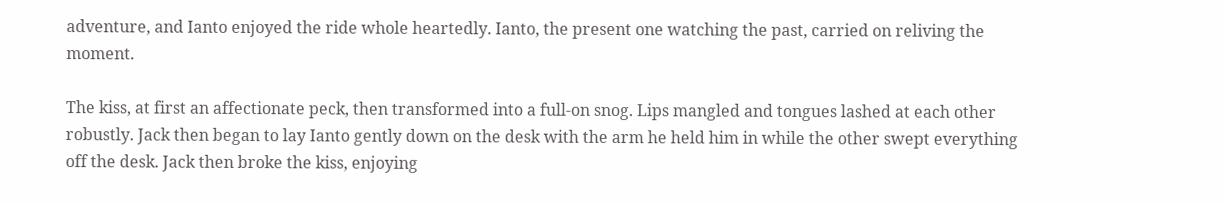adventure, and Ianto enjoyed the ride whole heartedly. Ianto, the present one watching the past, carried on reliving the moment.

The kiss, at first an affectionate peck, then transformed into a full-on snog. Lips mangled and tongues lashed at each other robustly. Jack then began to lay Ianto gently down on the desk with the arm he held him in while the other swept everything off the desk. Jack then broke the kiss, enjoying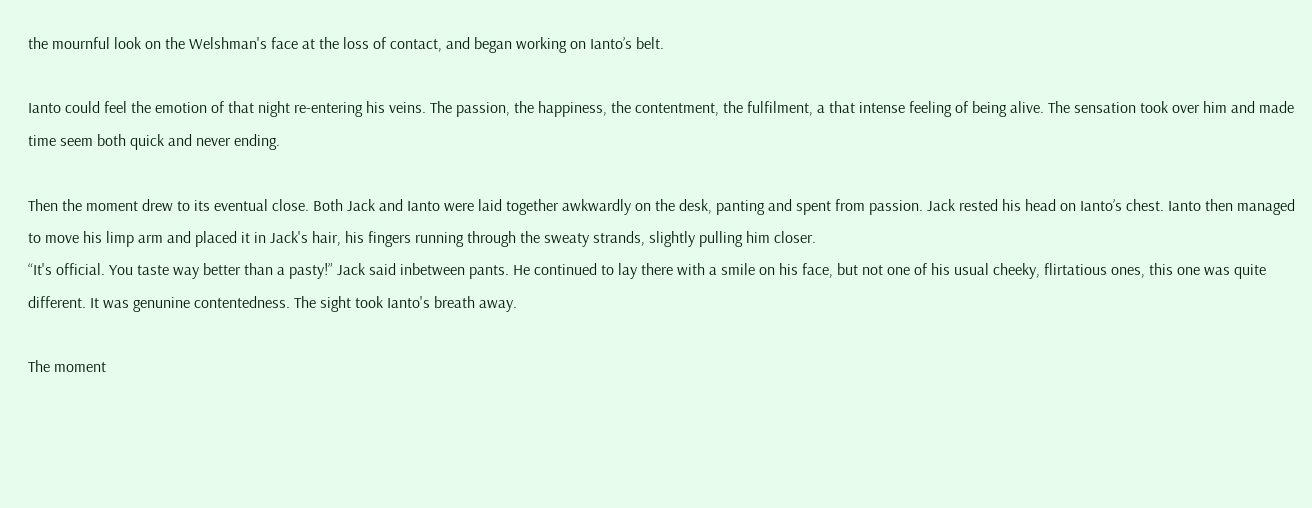the mournful look on the Welshman's face at the loss of contact, and began working on Ianto’s belt.

Ianto could feel the emotion of that night re-entering his veins. The passion, the happiness, the contentment, the fulfilment, a that intense feeling of being alive. The sensation took over him and made time seem both quick and never ending.

Then the moment drew to its eventual close. Both Jack and Ianto were laid together awkwardly on the desk, panting and spent from passion. Jack rested his head on Ianto’s chest. Ianto then managed to move his limp arm and placed it in Jack's hair, his fingers running through the sweaty strands, slightly pulling him closer.
“It's official. You taste way better than a pasty!” Jack said inbetween pants. He continued to lay there with a smile on his face, but not one of his usual cheeky, flirtatious ones, this one was quite different. It was genunine contentedness. The sight took Ianto's breath away.

The moment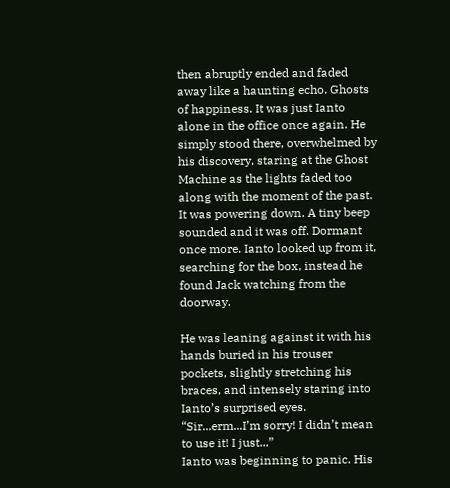then abruptly ended and faded away like a haunting echo. Ghosts of happiness. It was just Ianto alone in the office once again. He simply stood there, overwhelmed by his discovery, staring at the Ghost Machine as the lights faded too along with the moment of the past. It was powering down. A tiny beep sounded and it was off. Dormant once more. Ianto looked up from it, searching for the box, instead he found Jack watching from the doorway.

He was leaning against it with his hands buried in his trouser pockets, slightly stretching his braces, and intensely staring into Ianto’s surprised eyes.
“Sir...erm...I’m sorry! I didn’t mean to use it! I just...”
Ianto was beginning to panic. His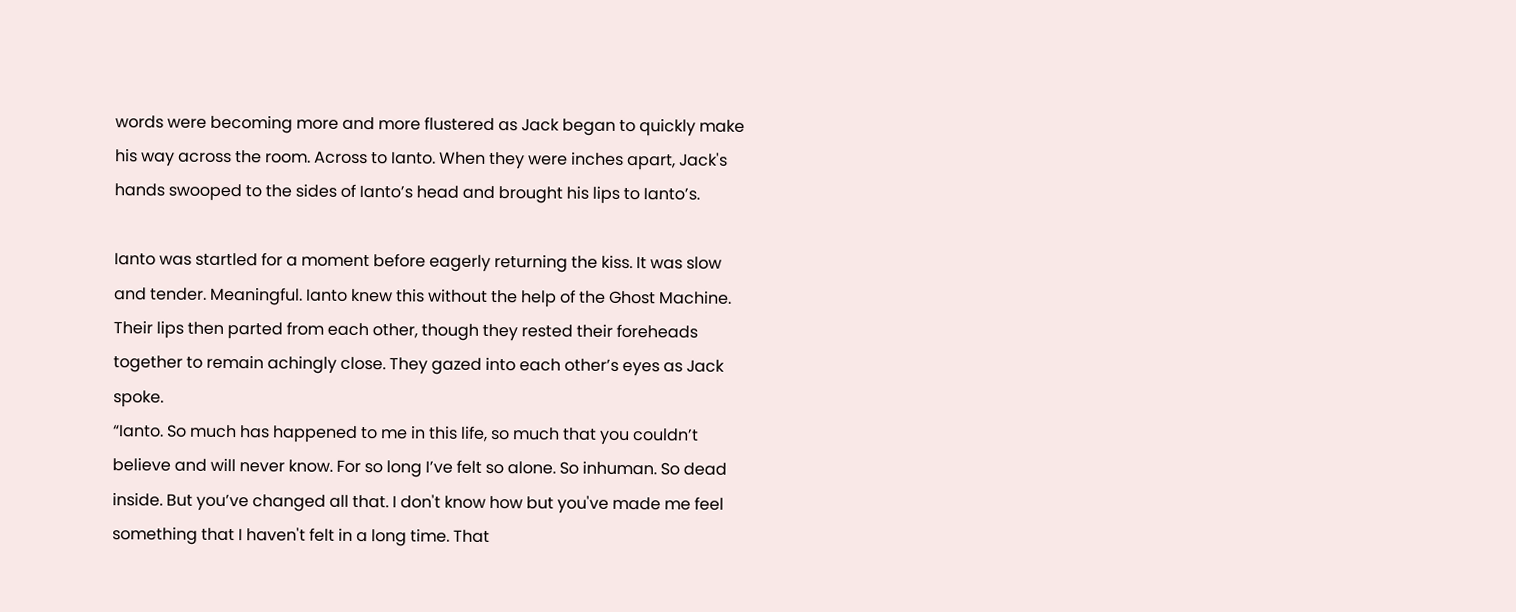words were becoming more and more flustered as Jack began to quickly make his way across the room. Across to Ianto. When they were inches apart, Jack's hands swooped to the sides of Ianto’s head and brought his lips to Ianto’s.

Ianto was startled for a moment before eagerly returning the kiss. It was slow and tender. Meaningful. Ianto knew this without the help of the Ghost Machine. Their lips then parted from each other, though they rested their foreheads together to remain achingly close. They gazed into each other’s eyes as Jack spoke.
“Ianto. So much has happened to me in this life, so much that you couldn’t believe and will never know. For so long I’ve felt so alone. So inhuman. So dead inside. But you’ve changed all that. I don't know how but you've made me feel something that I haven't felt in a long time. That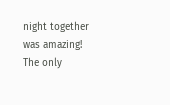night together was amazing! The only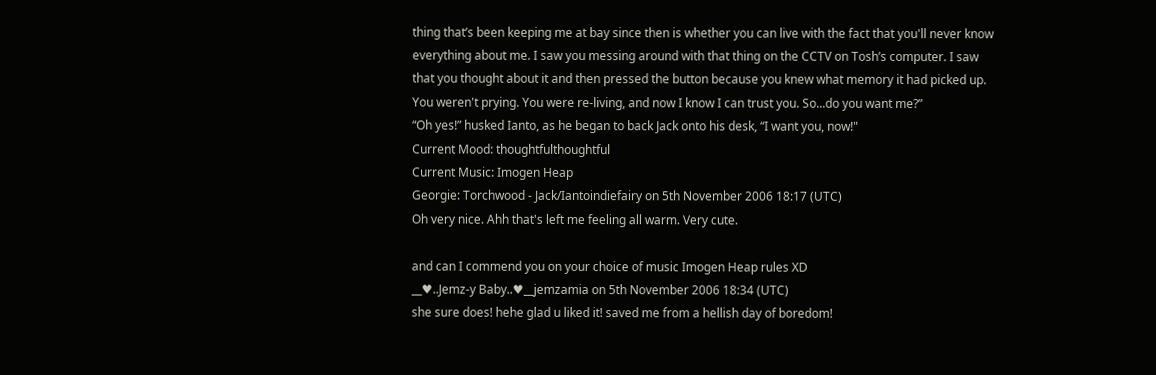thing that’s been keeping me at bay since then is whether you can live with the fact that you'll never know everything about me. I saw you messing around with that thing on the CCTV on Tosh’s computer. I saw that you thought about it and then pressed the button because you knew what memory it had picked up. You weren't prying. You were re-living, and now I know I can trust you. So...do you want me?”
“Oh yes!” husked Ianto, as he began to back Jack onto his desk, “I want you, now!"
Current Mood: thoughtfulthoughtful
Current Music: Imogen Heap
Georgie: Torchwood - Jack/Iantoindiefairy on 5th November 2006 18:17 (UTC)
Oh very nice. Ahh that's left me feeling all warm. Very cute.

and can I commend you on your choice of music Imogen Heap rules XD
__♥..Jemz-y Baby..♥__jemzamia on 5th November 2006 18:34 (UTC)
she sure does! hehe glad u liked it! saved me from a hellish day of boredom!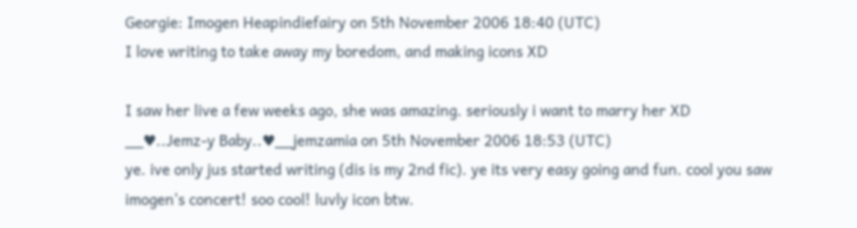Georgie: Imogen Heapindiefairy on 5th November 2006 18:40 (UTC)
I love writing to take away my boredom, and making icons XD

I saw her live a few weeks ago, she was amazing. seriously i want to marry her XD
__♥..Jemz-y Baby..♥__jemzamia on 5th November 2006 18:53 (UTC)
ye. ive only jus started writing (dis is my 2nd fic). ye its very easy going and fun. cool you saw imogen's concert! soo cool! luvly icon btw.